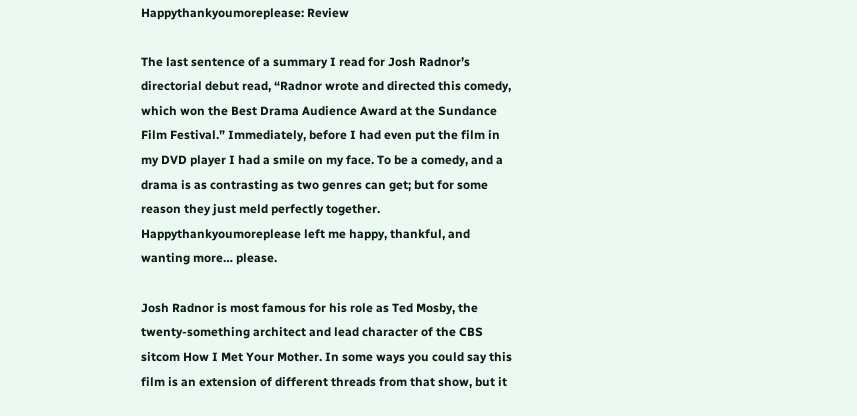Happythankyoumoreplease: Review

The last sentence of a summary I read for Josh Radnor’s directorial debut read, “Radnor wrote and directed this comedy, which won the Best Drama Audience Award at the Sundance Film Festival.” Immediately, before I had even put the film in my DVD player I had a smile on my face. To be a comedy, and a drama is as contrasting as two genres can get; but for some reason they just meld perfectly together. Happythankyoumoreplease left me happy, thankful, and wanting more… please.

Josh Radnor is most famous for his role as Ted Mosby, the twenty-something architect and lead character of the CBS sitcom How I Met Your Mother. In some ways you could say this film is an extension of different threads from that show, but it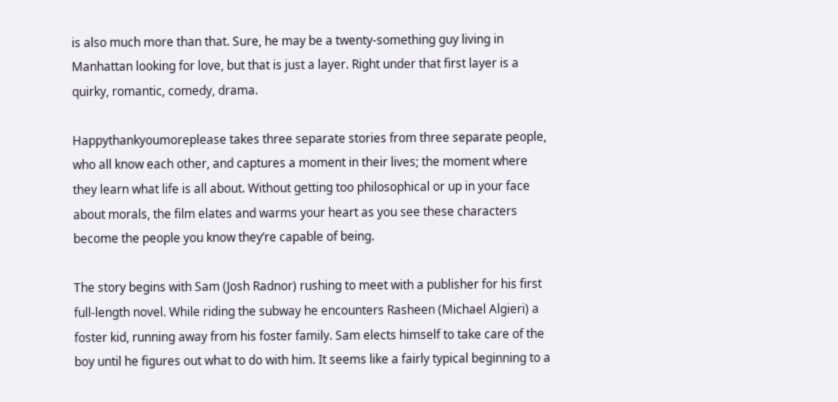is also much more than that. Sure, he may be a twenty-something guy living in Manhattan looking for love, but that is just a layer. Right under that first layer is a quirky, romantic, comedy, drama.

Happythankyoumoreplease takes three separate stories from three separate people, who all know each other, and captures a moment in their lives; the moment where they learn what life is all about. Without getting too philosophical or up in your face about morals, the film elates and warms your heart as you see these characters become the people you know they’re capable of being.

The story begins with Sam (Josh Radnor) rushing to meet with a publisher for his first full-length novel. While riding the subway he encounters Rasheen (Michael Algieri) a foster kid, running away from his foster family. Sam elects himself to take care of the boy until he figures out what to do with him. It seems like a fairly typical beginning to a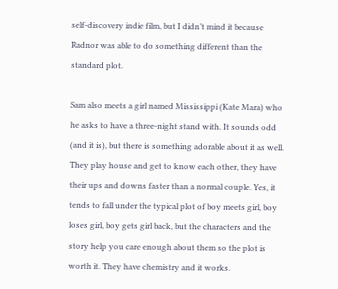self-discovery indie film, but I didn’t mind it because Radnor was able to do something different than the standard plot.

Sam also meets a girl named Mississippi (Kate Mara) who he asks to have a three-night stand with. It sounds odd (and it is), but there is something adorable about it as well. They play house and get to know each other, they have their ups and downs faster than a normal couple. Yes, it tends to fall under the typical plot of boy meets girl, boy loses girl, boy gets girl back, but the characters and the story help you care enough about them so the plot is worth it. They have chemistry and it works.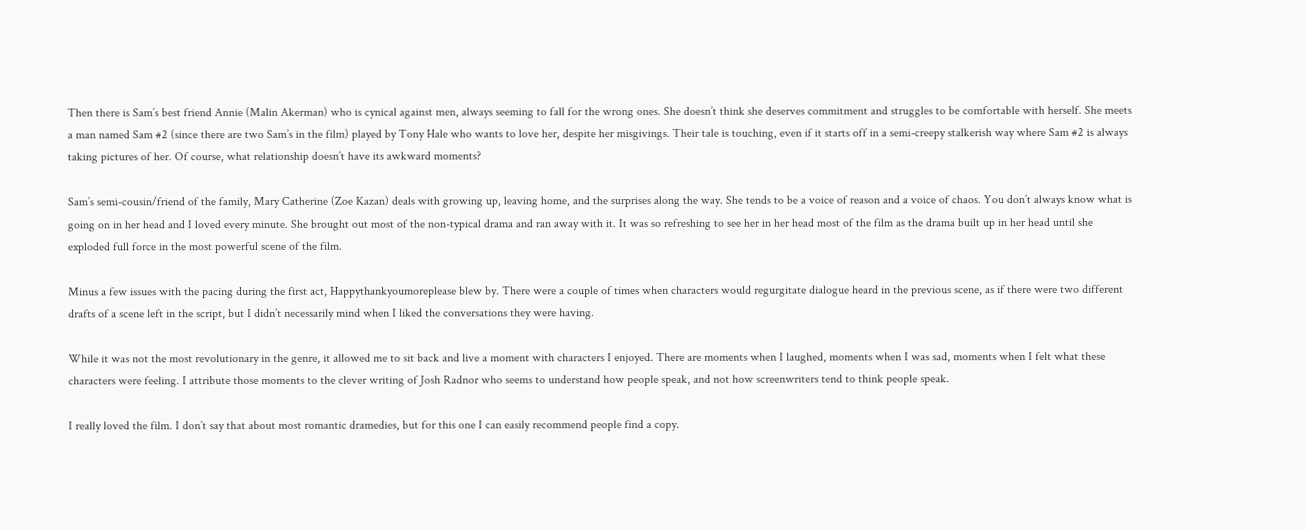Then there is Sam’s best friend Annie (Malin Akerman) who is cynical against men, always seeming to fall for the wrong ones. She doesn’t think she deserves commitment and struggles to be comfortable with herself. She meets a man named Sam #2 (since there are two Sam’s in the film) played by Tony Hale who wants to love her, despite her misgivings. Their tale is touching, even if it starts off in a semi-creepy stalkerish way where Sam #2 is always taking pictures of her. Of course, what relationship doesn’t have its awkward moments?

Sam’s semi-cousin/friend of the family, Mary Catherine (Zoe Kazan) deals with growing up, leaving home, and the surprises along the way. She tends to be a voice of reason and a voice of chaos. You don’t always know what is going on in her head and I loved every minute. She brought out most of the non-typical drama and ran away with it. It was so refreshing to see her in her head most of the film as the drama built up in her head until she exploded full force in the most powerful scene of the film.

Minus a few issues with the pacing during the first act, Happythankyoumoreplease blew by. There were a couple of times when characters would regurgitate dialogue heard in the previous scene, as if there were two different drafts of a scene left in the script, but I didn’t necessarily mind when I liked the conversations they were having.

While it was not the most revolutionary in the genre, it allowed me to sit back and live a moment with characters I enjoyed. There are moments when I laughed, moments when I was sad, moments when I felt what these characters were feeling. I attribute those moments to the clever writing of Josh Radnor who seems to understand how people speak, and not how screenwriters tend to think people speak.

I really loved the film. I don’t say that about most romantic dramedies, but for this one I can easily recommend people find a copy.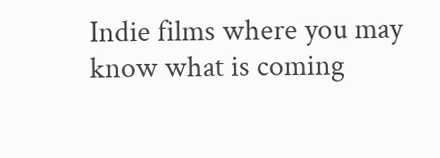Indie films where you may know what is coming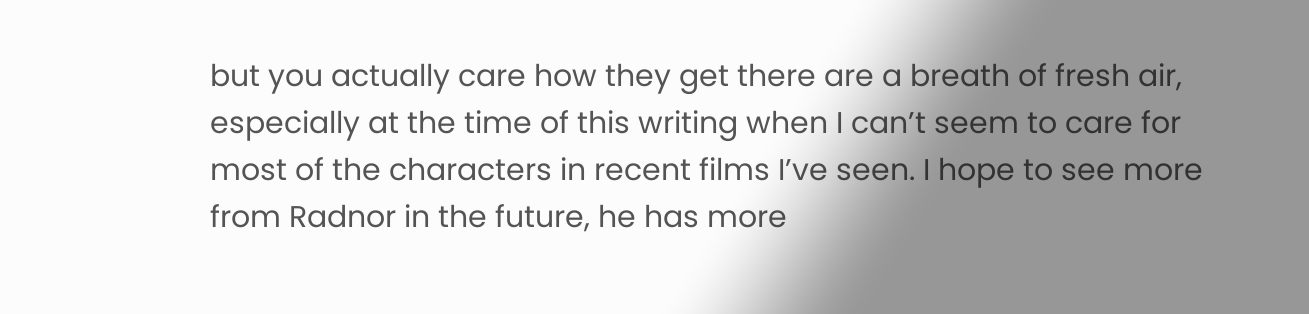but you actually care how they get there are a breath of fresh air, especially at the time of this writing when I can’t seem to care for most of the characters in recent films I’ve seen. I hope to see more from Radnor in the future, he has more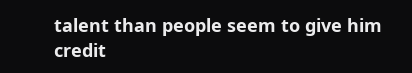talent than people seem to give him credit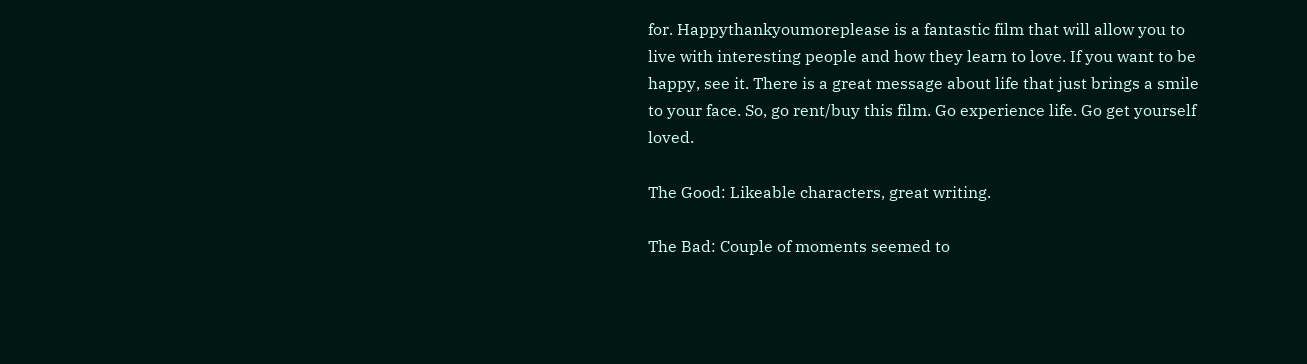for. Happythankyoumoreplease is a fantastic film that will allow you to live with interesting people and how they learn to love. If you want to be happy, see it. There is a great message about life that just brings a smile to your face. So, go rent/buy this film. Go experience life. Go get yourself loved.

The Good: Likeable characters, great writing.

The Bad: Couple of moments seemed to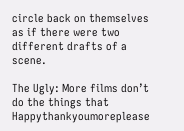circle back on themselves as if there were two different drafts of a scene.

The Ugly: More films don’t do the things that Happythankyoumoreplease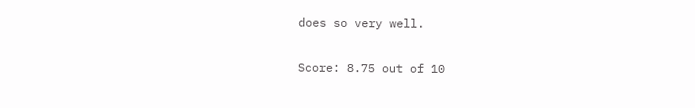does so very well.

Score: 8.75 out of 10